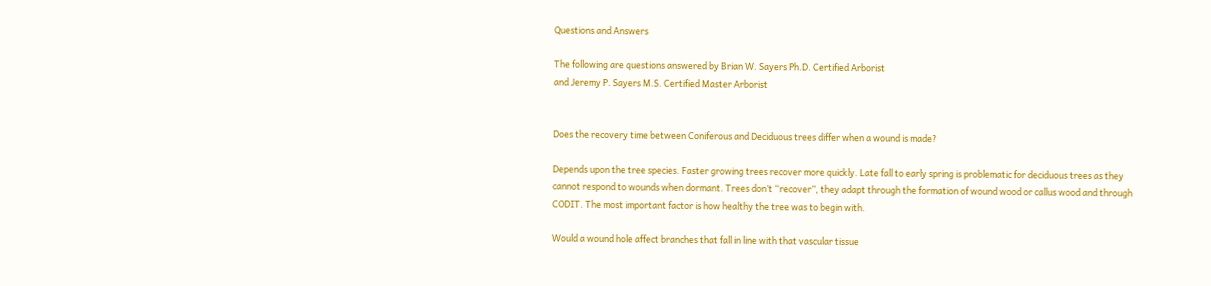Questions and Answers

The following are questions answered by Brian W. Sayers Ph.D. Certified Arborist
and Jeremy P. Sayers M.S. Certified Master Arborist


Does the recovery time between Coniferous and Deciduous trees differ when a wound is made?

Depends upon the tree species. Faster growing trees recover more quickly. Late fall to early spring is problematic for deciduous trees as they cannot respond to wounds when dormant. Trees don’t “recover”, they adapt through the formation of wound wood or callus wood and through CODIT. The most important factor is how healthy the tree was to begin with.

Would a wound hole affect branches that fall in line with that vascular tissue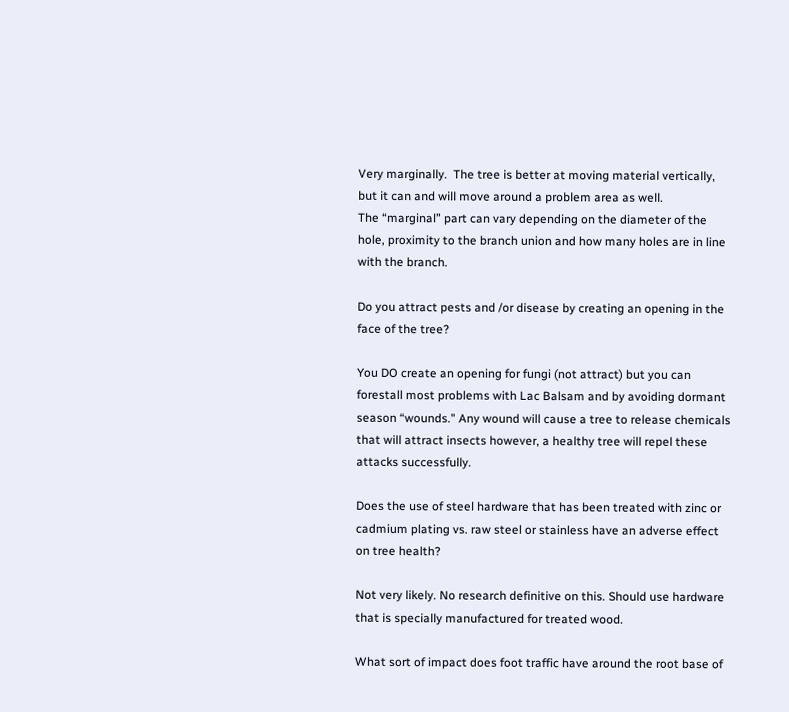Very marginally.  The tree is better at moving material vertically, but it can and will move around a problem area as well.
The “marginal” part can vary depending on the diameter of the hole, proximity to the branch union and how many holes are in line with the branch.

Do you attract pests and /or disease by creating an opening in the face of the tree?

You DO create an opening for fungi (not attract) but you can forestall most problems with Lac Balsam and by avoiding dormant season “wounds." Any wound will cause a tree to release chemicals that will attract insects however, a healthy tree will repel these attacks successfully.

Does the use of steel hardware that has been treated with zinc or cadmium plating vs. raw steel or stainless have an adverse effect on tree health?

Not very likely. No research definitive on this. Should use hardware that is specially manufactured for treated wood.

What sort of impact does foot traffic have around the root base of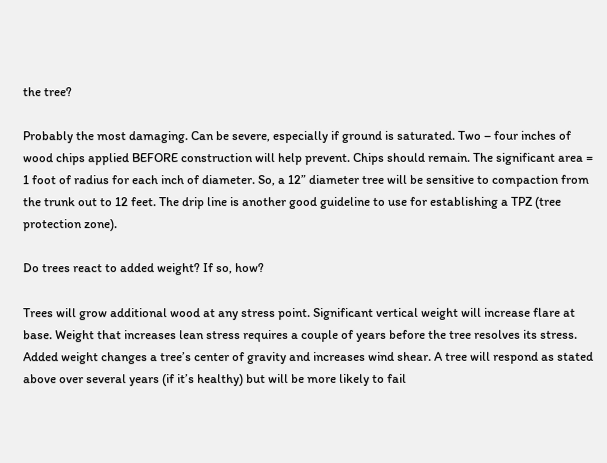the tree?

Probably the most damaging. Can be severe, especially if ground is saturated. Two – four inches of wood chips applied BEFORE construction will help prevent. Chips should remain. The significant area = 1 foot of radius for each inch of diameter. So, a 12” diameter tree will be sensitive to compaction from the trunk out to 12 feet. The drip line is another good guideline to use for establishing a TPZ (tree protection zone).

Do trees react to added weight? If so, how?

Trees will grow additional wood at any stress point. Significant vertical weight will increase flare at base. Weight that increases lean stress requires a couple of years before the tree resolves its stress. Added weight changes a tree’s center of gravity and increases wind shear. A tree will respond as stated above over several years (if it’s healthy) but will be more likely to fail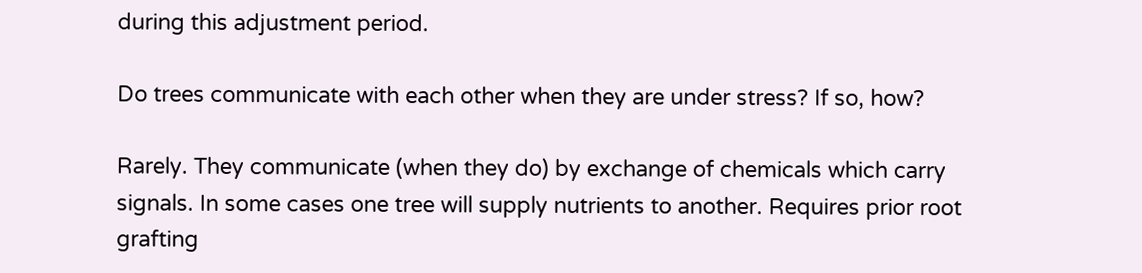during this adjustment period.

Do trees communicate with each other when they are under stress? If so, how?

Rarely. They communicate (when they do) by exchange of chemicals which carry signals. In some cases one tree will supply nutrients to another. Requires prior root grafting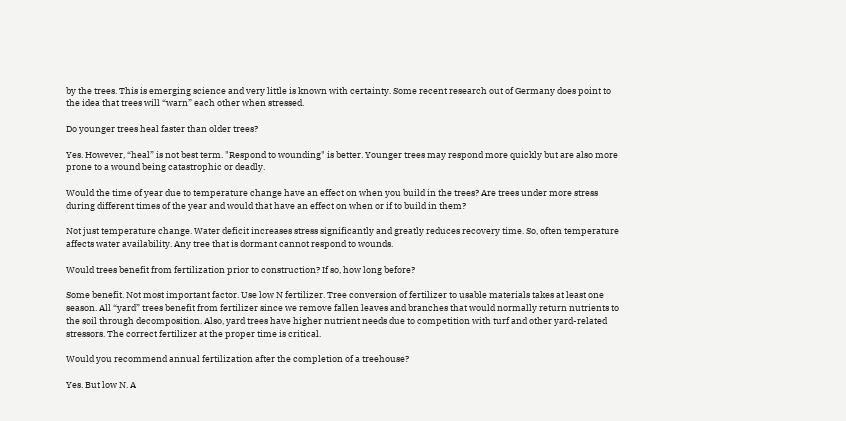by the trees. This is emerging science and very little is known with certainty. Some recent research out of Germany does point to the idea that trees will “warn” each other when stressed.

Do younger trees heal faster than older trees?

Yes. However, “heal” is not best term. "Respond to wounding" is better. Younger trees may respond more quickly but are also more prone to a wound being catastrophic or deadly.

Would the time of year due to temperature change have an effect on when you build in the trees? Are trees under more stress during different times of the year and would that have an effect on when or if to build in them?

Not just temperature change. Water deficit increases stress significantly and greatly reduces recovery time. So, often temperature affects water availability. Any tree that is dormant cannot respond to wounds.

Would trees benefit from fertilization prior to construction? If so, how long before?

Some benefit. Not most important factor. Use low N fertilizer. Tree conversion of fertilizer to usable materials takes at least one season. All “yard” trees benefit from fertilizer since we remove fallen leaves and branches that would normally return nutrients to the soil through decomposition. Also, yard trees have higher nutrient needs due to competition with turf and other yard-related stressors. The correct fertilizer at the proper time is critical.

Would you recommend annual fertilization after the completion of a treehouse?

Yes. But low N. A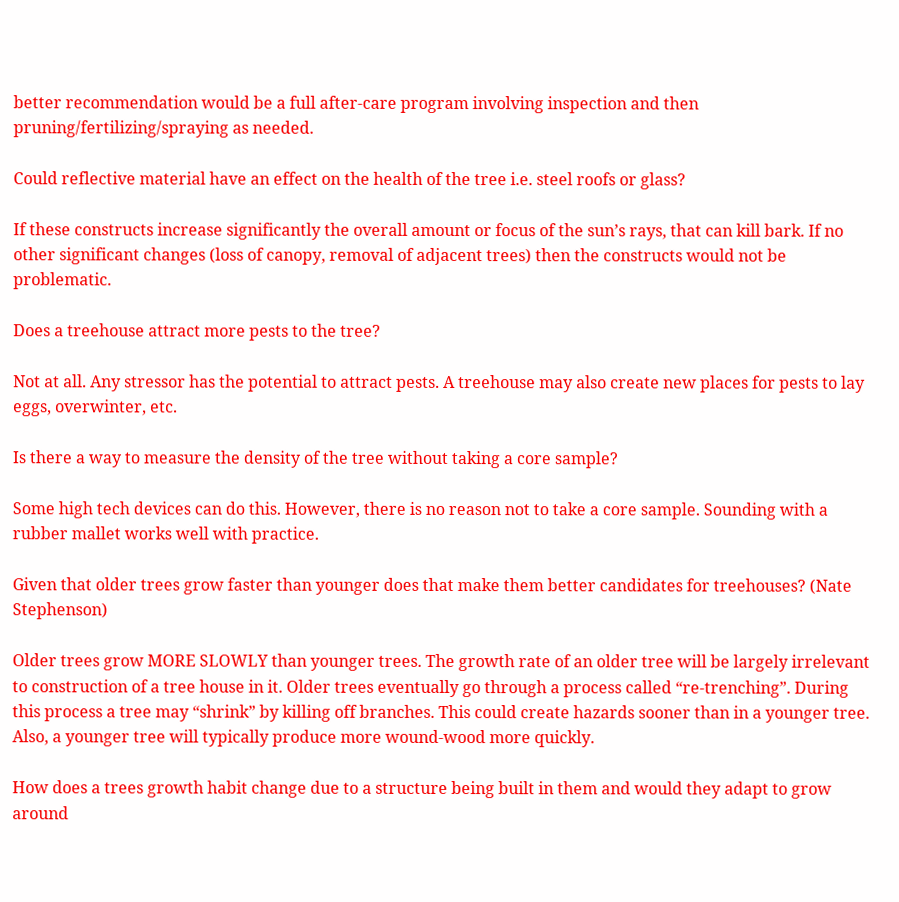better recommendation would be a full after-care program involving inspection and then pruning/fertilizing/spraying as needed.

Could reflective material have an effect on the health of the tree i.e. steel roofs or glass?

If these constructs increase significantly the overall amount or focus of the sun’s rays, that can kill bark. If no other significant changes (loss of canopy, removal of adjacent trees) then the constructs would not be problematic.

Does a treehouse attract more pests to the tree?

Not at all. Any stressor has the potential to attract pests. A treehouse may also create new places for pests to lay eggs, overwinter, etc.

Is there a way to measure the density of the tree without taking a core sample?

Some high tech devices can do this. However, there is no reason not to take a core sample. Sounding with a rubber mallet works well with practice.

Given that older trees grow faster than younger does that make them better candidates for treehouses? (Nate Stephenson)

Older trees grow MORE SLOWLY than younger trees. The growth rate of an older tree will be largely irrelevant to construction of a tree house in it. Older trees eventually go through a process called “re-trenching”. During this process a tree may “shrink” by killing off branches. This could create hazards sooner than in a younger tree. Also, a younger tree will typically produce more wound-wood more quickly.

How does a trees growth habit change due to a structure being built in them and would they adapt to grow around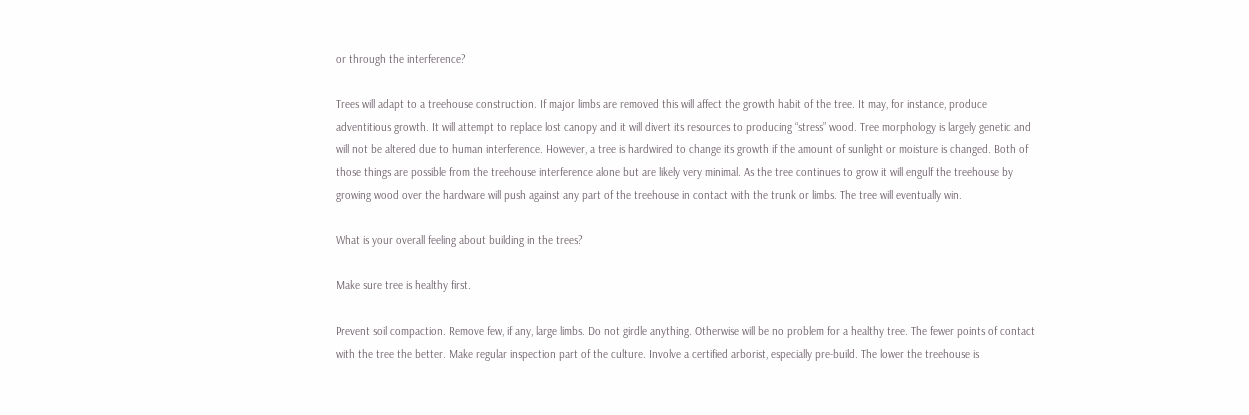or through the interference?

Trees will adapt to a treehouse construction. If major limbs are removed this will affect the growth habit of the tree. It may, for instance, produce adventitious growth. It will attempt to replace lost canopy and it will divert its resources to producing “stress” wood. Tree morphology is largely genetic and will not be altered due to human interference. However, a tree is hardwired to change its growth if the amount of sunlight or moisture is changed. Both of those things are possible from the treehouse interference alone but are likely very minimal. As the tree continues to grow it will engulf the treehouse by growing wood over the hardware will push against any part of the treehouse in contact with the trunk or limbs. The tree will eventually win.

What is your overall feeling about building in the trees?

Make sure tree is healthy first.

Prevent soil compaction. Remove few, if any, large limbs. Do not girdle anything. Otherwise will be no problem for a healthy tree. The fewer points of contact with the tree the better. Make regular inspection part of the culture. Involve a certified arborist, especially pre-build. The lower the treehouse is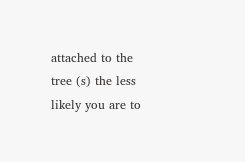attached to the tree (s) the less likely you are to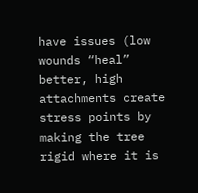have issues (low wounds “heal” better, high attachments create stress points by making the tree rigid where it is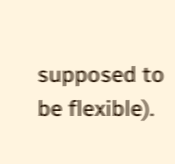supposed to be flexible).